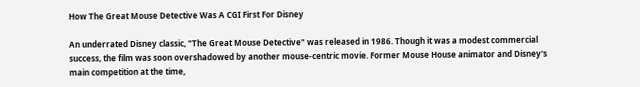How The Great Mouse Detective Was A CGI First For Disney

An underrated Disney classic, "The Great Mouse Detective" was released in 1986. Though it was a modest commercial success, the film was soon overshadowed by another mouse-centric movie. Former Mouse House animator and Disney's main competition at the time,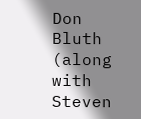Don Bluth (along with Steven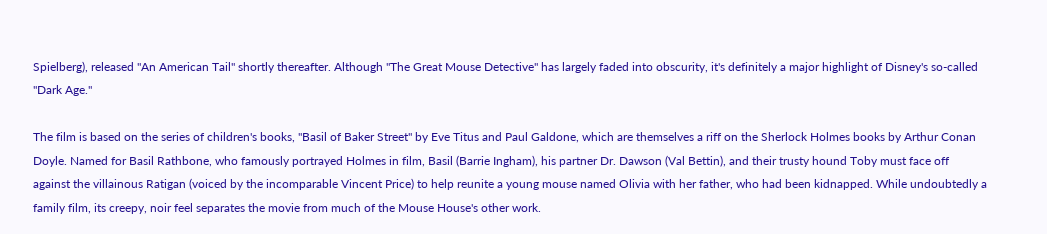Spielberg), released "An American Tail" shortly thereafter. Although "The Great Mouse Detective" has largely faded into obscurity, it's definitely a major highlight of Disney's so-called "Dark Age."

The film is based on the series of children's books, "Basil of Baker Street" by Eve Titus and Paul Galdone, which are themselves a riff on the Sherlock Holmes books by Arthur Conan Doyle. Named for Basil Rathbone, who famously portrayed Holmes in film, Basil (Barrie Ingham), his partner Dr. Dawson (Val Bettin), and their trusty hound Toby must face off against the villainous Ratigan (voiced by the incomparable Vincent Price) to help reunite a young mouse named Olivia with her father, who had been kidnapped. While undoubtedly a family film, its creepy, noir feel separates the movie from much of the Mouse House's other work.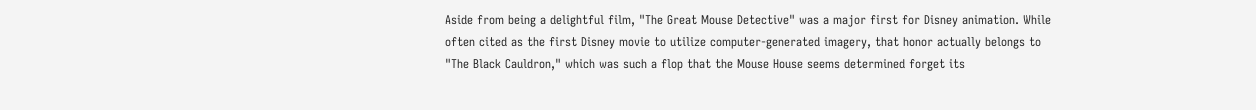Aside from being a delightful film, "The Great Mouse Detective" was a major first for Disney animation. While often cited as the first Disney movie to utilize computer-generated imagery, that honor actually belongs to "The Black Cauldron," which was such a flop that the Mouse House seems determined forget its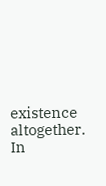existence altogether. In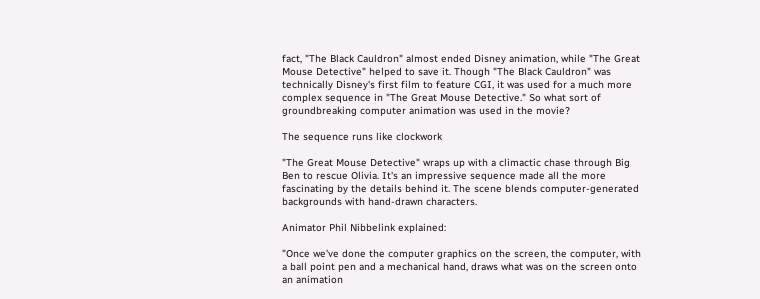fact, "The Black Cauldron" almost ended Disney animation, while "The Great Mouse Detective" helped to save it. Though "The Black Cauldron" was technically Disney's first film to feature CGI, it was used for a much more complex sequence in "The Great Mouse Detective." So what sort of groundbreaking computer animation was used in the movie?

The sequence runs like clockwork

"The Great Mouse Detective" wraps up with a climactic chase through Big Ben to rescue Olivia. It's an impressive sequence made all the more fascinating by the details behind it. The scene blends computer-generated backgrounds with hand-drawn characters.

Animator Phil Nibbelink explained:

"Once we've done the computer graphics on the screen, the computer, with a ball point pen and a mechanical hand, draws what was on the screen onto an animation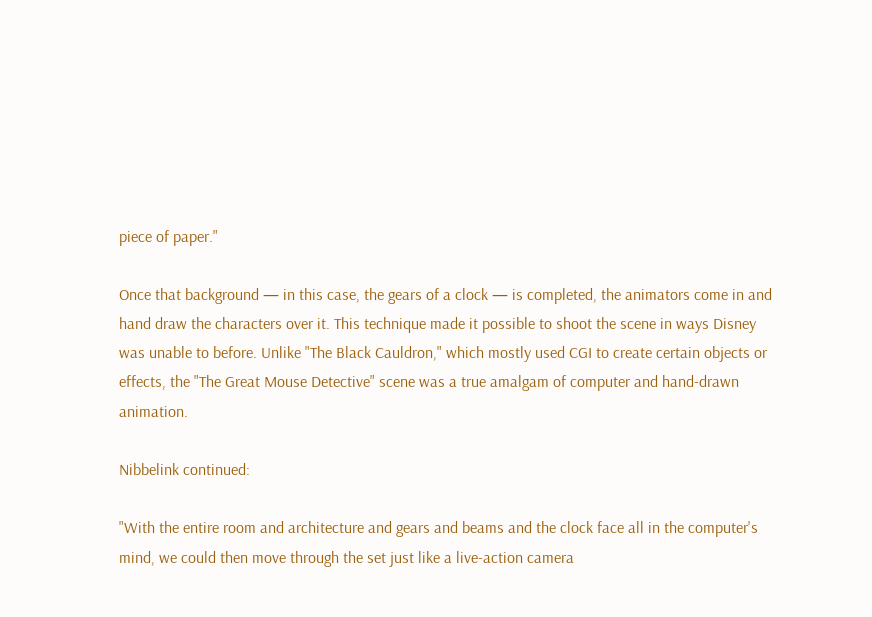piece of paper."

Once that background — in this case, the gears of a clock — is completed, the animators come in and hand draw the characters over it. This technique made it possible to shoot the scene in ways Disney was unable to before. Unlike "The Black Cauldron," which mostly used CGI to create certain objects or effects, the "The Great Mouse Detective" scene was a true amalgam of computer and hand-drawn animation.

Nibbelink continued:

"With the entire room and architecture and gears and beams and the clock face all in the computer's mind, we could then move through the set just like a live-action camera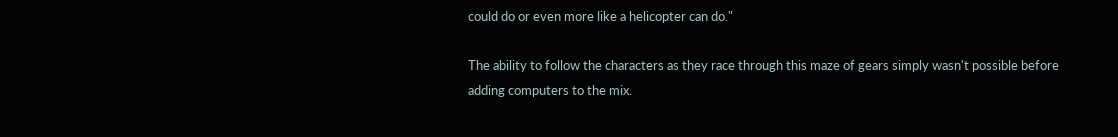could do or even more like a helicopter can do."

The ability to follow the characters as they race through this maze of gears simply wasn't possible before adding computers to the mix.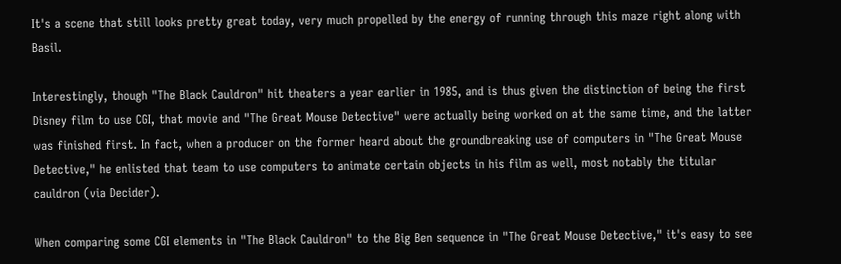It's a scene that still looks pretty great today, very much propelled by the energy of running through this maze right along with Basil.

Interestingly, though "The Black Cauldron" hit theaters a year earlier in 1985, and is thus given the distinction of being the first Disney film to use CGI, that movie and "The Great Mouse Detective" were actually being worked on at the same time, and the latter was finished first. In fact, when a producer on the former heard about the groundbreaking use of computers in "The Great Mouse Detective," he enlisted that team to use computers to animate certain objects in his film as well, most notably the titular cauldron (via Decider).

When comparing some CGI elements in "The Black Cauldron" to the Big Ben sequence in "The Great Mouse Detective," it's easy to see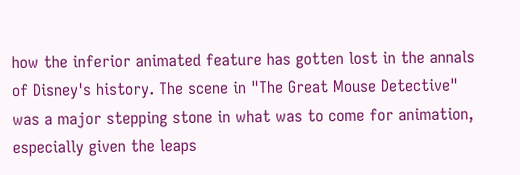how the inferior animated feature has gotten lost in the annals of Disney's history. The scene in "The Great Mouse Detective" was a major stepping stone in what was to come for animation, especially given the leaps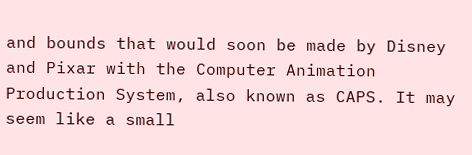and bounds that would soon be made by Disney and Pixar with the Computer Animation Production System, also known as CAPS. It may seem like a small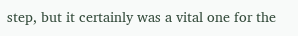step, but it certainly was a vital one for the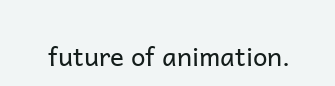future of animation.